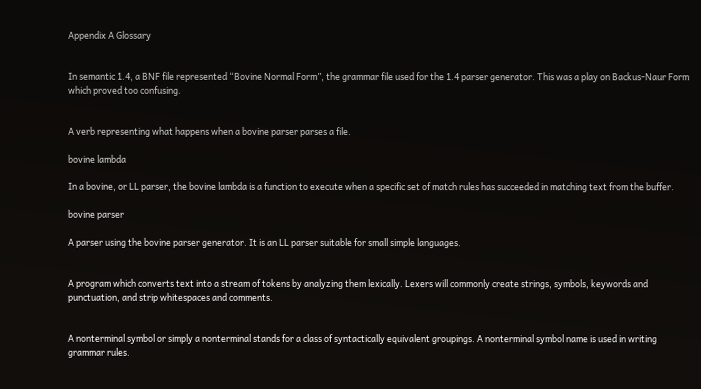Appendix A Glossary


In semantic 1.4, a BNF file represented “Bovine Normal Form”, the grammar file used for the 1.4 parser generator. This was a play on Backus-Naur Form which proved too confusing.


A verb representing what happens when a bovine parser parses a file.

bovine lambda

In a bovine, or LL parser, the bovine lambda is a function to execute when a specific set of match rules has succeeded in matching text from the buffer.

bovine parser

A parser using the bovine parser generator. It is an LL parser suitable for small simple languages.


A program which converts text into a stream of tokens by analyzing them lexically. Lexers will commonly create strings, symbols, keywords and punctuation, and strip whitespaces and comments.


A nonterminal symbol or simply a nonterminal stands for a class of syntactically equivalent groupings. A nonterminal symbol name is used in writing grammar rules.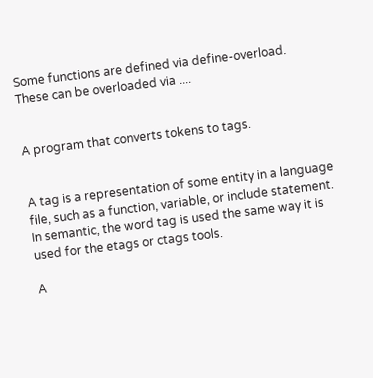Some functions are defined via define-overload. These can be overloaded via ....


A program that converts tokens to tags.


A tag is a representation of some entity in a language file, such as a function, variable, or include statement. In semantic, the word tag is used the same way it is used for the etags or ctags tools.

A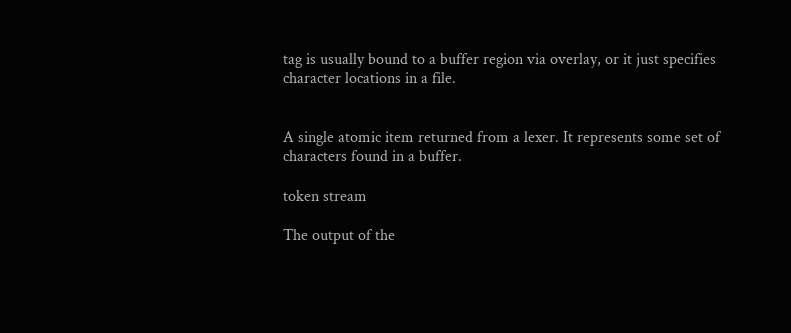tag is usually bound to a buffer region via overlay, or it just specifies character locations in a file.


A single atomic item returned from a lexer. It represents some set of characters found in a buffer.

token stream

The output of the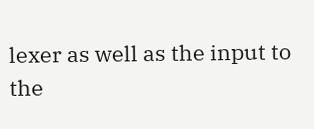lexer as well as the input to the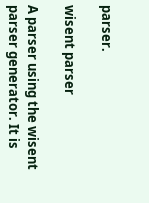parser.

wisent parser

A parser using the wisent parser generator. It is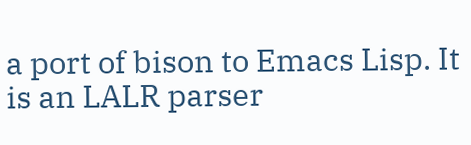a port of bison to Emacs Lisp. It is an LALR parser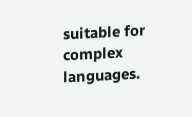suitable for complex languages.